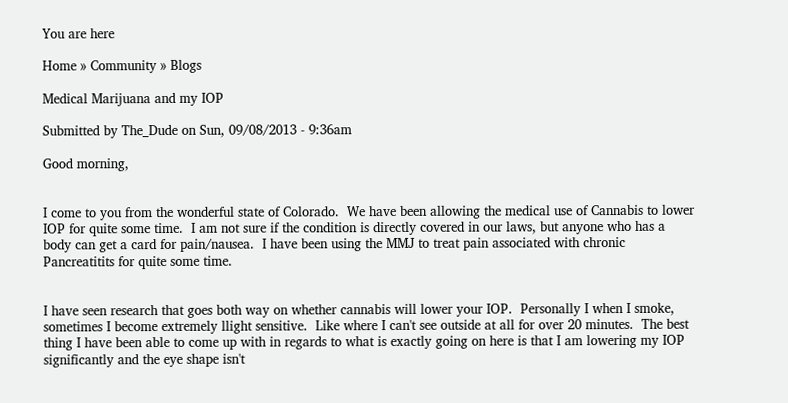You are here

Home » Community » Blogs

Medical Marijuana and my IOP

Submitted by The_Dude on Sun, 09/08/2013 - 9:36am

Good morning,


I come to you from the wonderful state of Colorado.  We have been allowing the medical use of Cannabis to lower IOP for quite some time.  I am not sure if the condition is directly covered in our laws, but anyone who has a body can get a card for pain/nausea.  I have been using the MMJ to treat pain associated with chronic Pancreatitits for quite some time.


I have seen research that goes both way on whether cannabis will lower your IOP.  Personally I when I smoke, sometimes I become extremely llight sensitive.  Like where I can't see outside at all for over 20 minutes.  The best thing I have been able to come up with in regards to what is exactly going on here is that I am lowering my IOP significantly and the eye shape isn't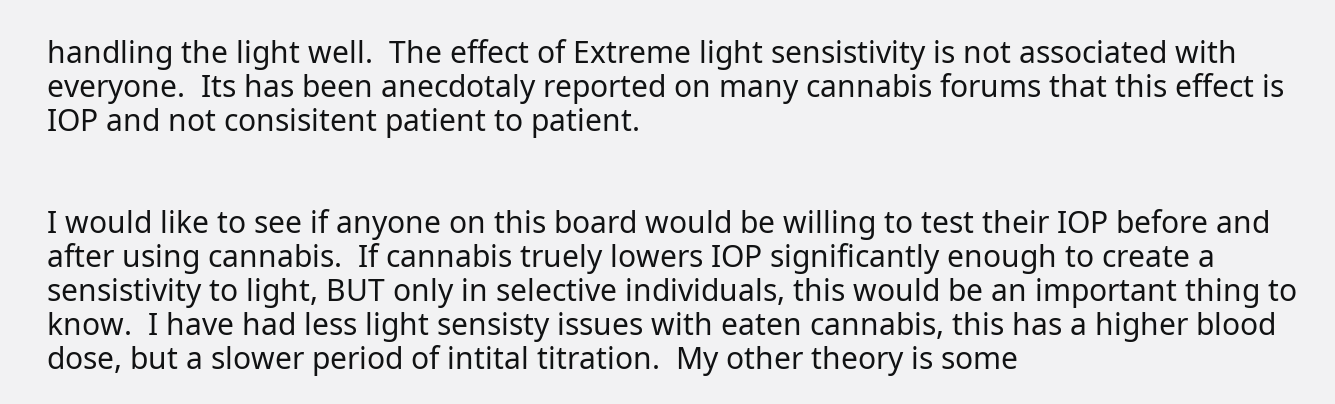handling the light well.  The effect of Extreme light sensistivity is not associated with everyone.  Its has been anecdotaly reported on many cannabis forums that this effect is IOP and not consisitent patient to patient.


I would like to see if anyone on this board would be willing to test their IOP before and after using cannabis.  If cannabis truely lowers IOP significantly enough to create a sensistivity to light, BUT only in selective individuals, this would be an important thing to know.  I have had less light sensisty issues with eaten cannabis, this has a higher blood dose, but a slower period of intital titration.  My other theory is some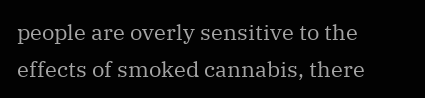people are overly sensitive to the effects of smoked cannabis, there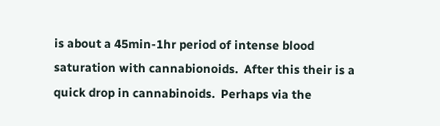is about a 45min-1hr period of intense blood saturation with cannabionoids.  After this their is a quick drop in cannabinoids.  Perhaps via the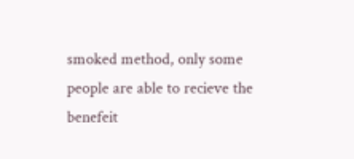smoked method, only some people are able to recieve the benefeit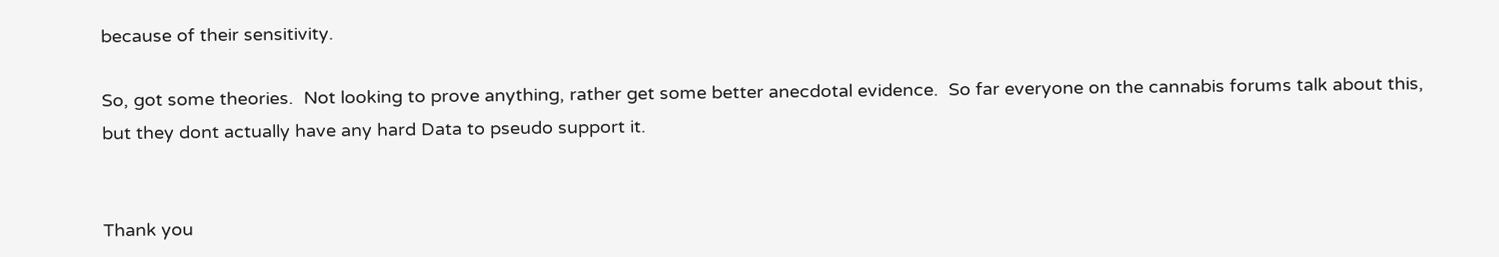because of their sensitivity.

So, got some theories.  Not looking to prove anything, rather get some better anecdotal evidence.  So far everyone on the cannabis forums talk about this, but they dont actually have any hard Data to pseudo support it.


Thank you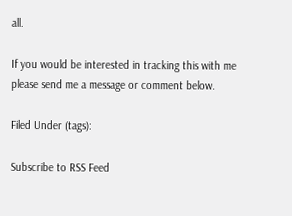all.

If you would be interested in tracking this with me please send me a message or comment below.

Filed Under (tags):

Subscribe to RSS Feed